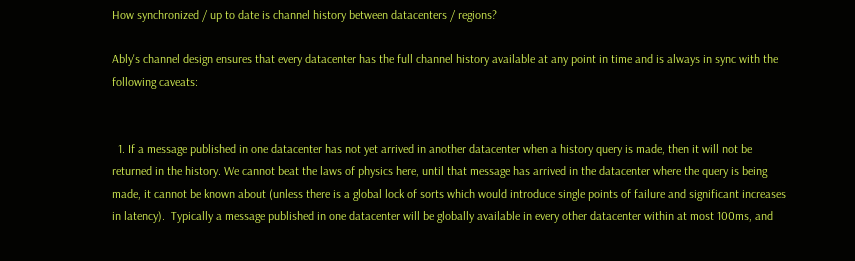How synchronized / up to date is channel history between datacenters / regions?

Ably's channel design ensures that every datacenter has the full channel history available at any point in time and is always in sync with the following caveats:


  1. If a message published in one datacenter has not yet arrived in another datacenter when a history query is made, then it will not be returned in the history. We cannot beat the laws of physics here, until that message has arrived in the datacenter where the query is being made, it cannot be known about (unless there is a global lock of sorts which would introduce single points of failure and significant increases in latency).  Typically a message published in one datacenter will be globally available in every other datacenter within at most 100ms, and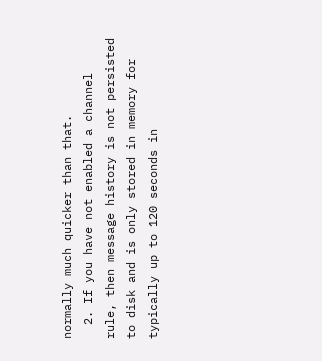normally much quicker than that.
  2. If you have not enabled a channel rule, then message history is not persisted to disk and is only stored in memory for typically up to 120 seconds in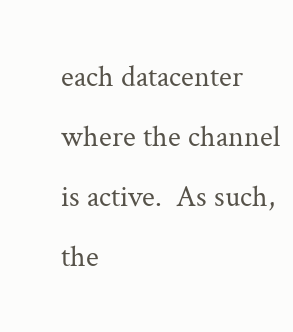each datacenter where the channel is active.  As such, the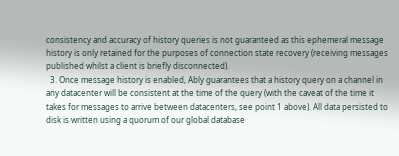consistency and accuracy of history queries is not guaranteed as this ephemeral message history is only retained for the purposes of connection state recovery (receiving messages published whilst a client is briefly disconnected).
  3. Once message history is enabled, Ably guarantees that a history query on a channel in any datacenter will be consistent at the time of the query (with the caveat of the time it takes for messages to arrive between datacenters, see point 1 above). All data persisted to disk is written using a quorum of our global database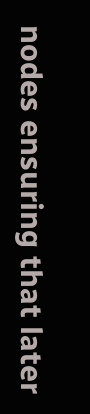nodes ensuring that later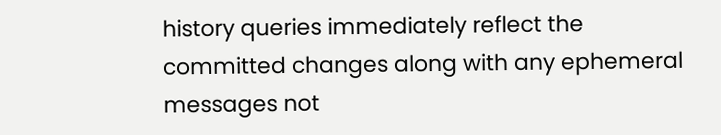history queries immediately reflect the committed changes along with any ephemeral messages not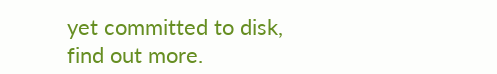yet committed to disk, find out more.